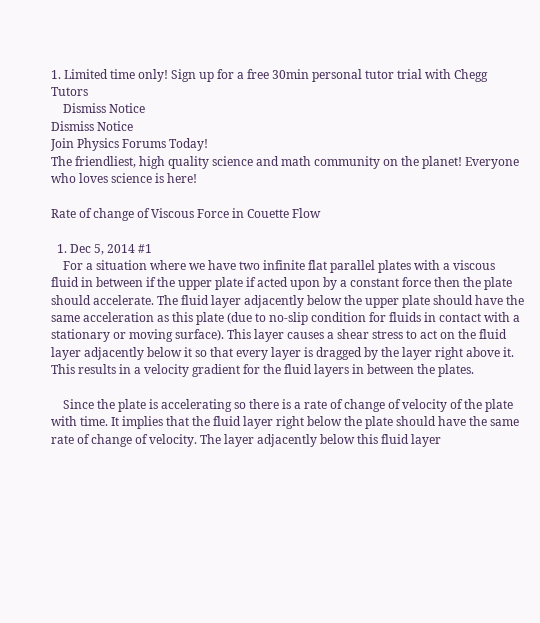1. Limited time only! Sign up for a free 30min personal tutor trial with Chegg Tutors
    Dismiss Notice
Dismiss Notice
Join Physics Forums Today!
The friendliest, high quality science and math community on the planet! Everyone who loves science is here!

Rate of change of Viscous Force in Couette Flow

  1. Dec 5, 2014 #1
    For a situation where we have two infinite flat parallel plates with a viscous fluid in between if the upper plate if acted upon by a constant force then the plate should accelerate. The fluid layer adjacently below the upper plate should have the same acceleration as this plate (due to no-slip condition for fluids in contact with a stationary or moving surface). This layer causes a shear stress to act on the fluid layer adjacently below it so that every layer is dragged by the layer right above it. This results in a velocity gradient for the fluid layers in between the plates.

    Since the plate is accelerating so there is a rate of change of velocity of the plate with time. It implies that the fluid layer right below the plate should have the same rate of change of velocity. The layer adjacently below this fluid layer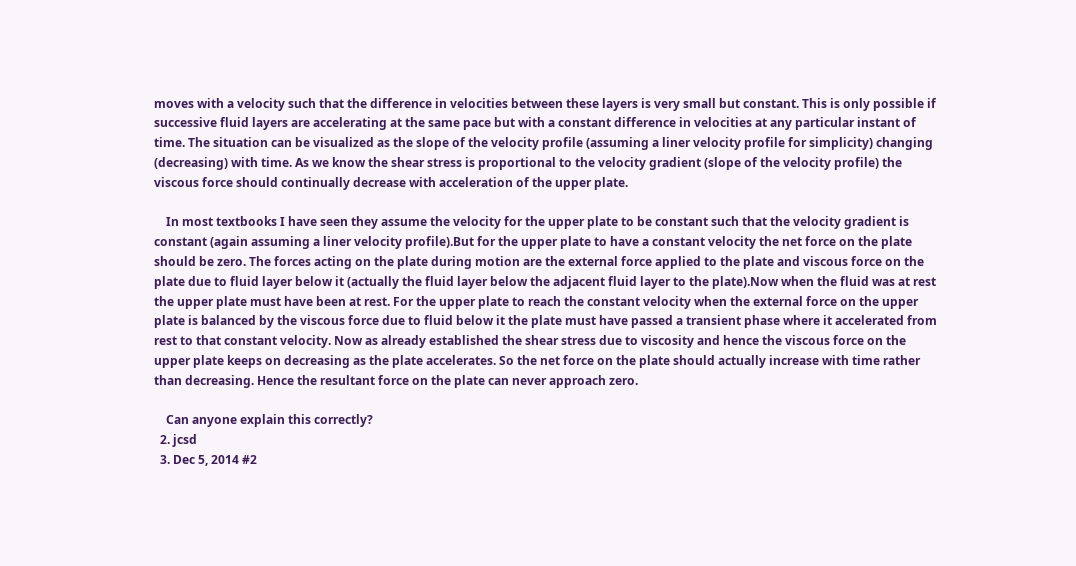moves with a velocity such that the difference in velocities between these layers is very small but constant. This is only possible if successive fluid layers are accelerating at the same pace but with a constant difference in velocities at any particular instant of time. The situation can be visualized as the slope of the velocity profile (assuming a liner velocity profile for simplicity) changing (decreasing) with time. As we know the shear stress is proportional to the velocity gradient (slope of the velocity profile) the viscous force should continually decrease with acceleration of the upper plate.

    In most textbooks I have seen they assume the velocity for the upper plate to be constant such that the velocity gradient is constant (again assuming a liner velocity profile).But for the upper plate to have a constant velocity the net force on the plate should be zero. The forces acting on the plate during motion are the external force applied to the plate and viscous force on the plate due to fluid layer below it (actually the fluid layer below the adjacent fluid layer to the plate).Now when the fluid was at rest the upper plate must have been at rest. For the upper plate to reach the constant velocity when the external force on the upper plate is balanced by the viscous force due to fluid below it the plate must have passed a transient phase where it accelerated from rest to that constant velocity. Now as already established the shear stress due to viscosity and hence the viscous force on the upper plate keeps on decreasing as the plate accelerates. So the net force on the plate should actually increase with time rather than decreasing. Hence the resultant force on the plate can never approach zero.

    Can anyone explain this correctly?
  2. jcsd
  3. Dec 5, 2014 #2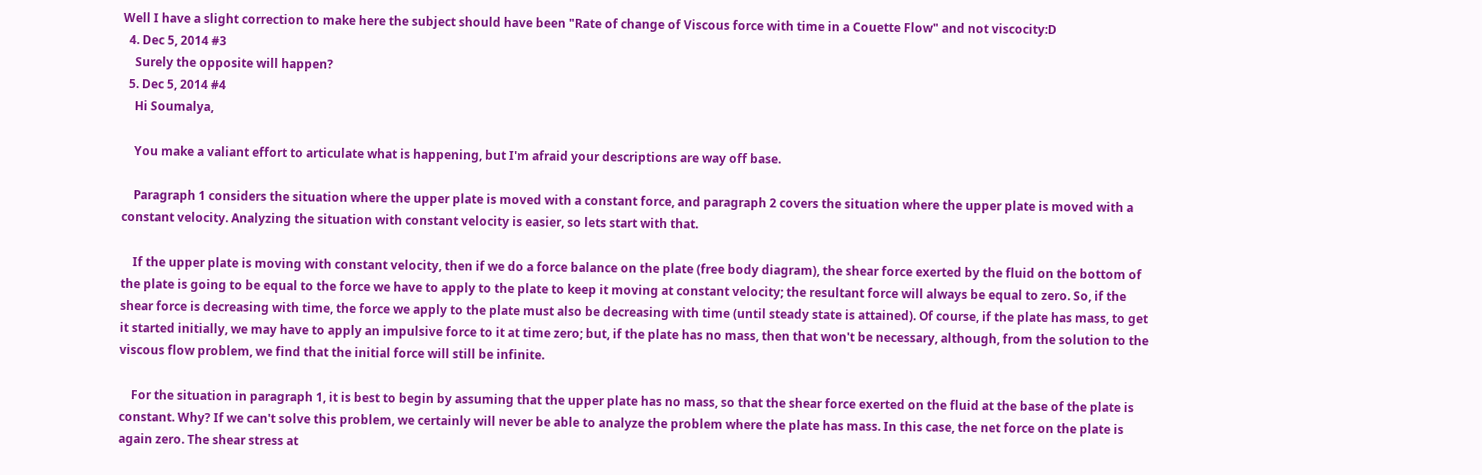Well I have a slight correction to make here the subject should have been "Rate of change of Viscous force with time in a Couette Flow" and not viscocity:D
  4. Dec 5, 2014 #3
    Surely the opposite will happen?
  5. Dec 5, 2014 #4
    Hi Soumalya,

    You make a valiant effort to articulate what is happening, but I'm afraid your descriptions are way off base.

    Paragraph 1 considers the situation where the upper plate is moved with a constant force, and paragraph 2 covers the situation where the upper plate is moved with a constant velocity. Analyzing the situation with constant velocity is easier, so lets start with that.

    If the upper plate is moving with constant velocity, then if we do a force balance on the plate (free body diagram), the shear force exerted by the fluid on the bottom of the plate is going to be equal to the force we have to apply to the plate to keep it moving at constant velocity; the resultant force will always be equal to zero. So, if the shear force is decreasing with time, the force we apply to the plate must also be decreasing with time (until steady state is attained). Of course, if the plate has mass, to get it started initially, we may have to apply an impulsive force to it at time zero; but, if the plate has no mass, then that won't be necessary, although, from the solution to the viscous flow problem, we find that the initial force will still be infinite.

    For the situation in paragraph 1, it is best to begin by assuming that the upper plate has no mass, so that the shear force exerted on the fluid at the base of the plate is constant. Why? If we can't solve this problem, we certainly will never be able to analyze the problem where the plate has mass. In this case, the net force on the plate is again zero. The shear stress at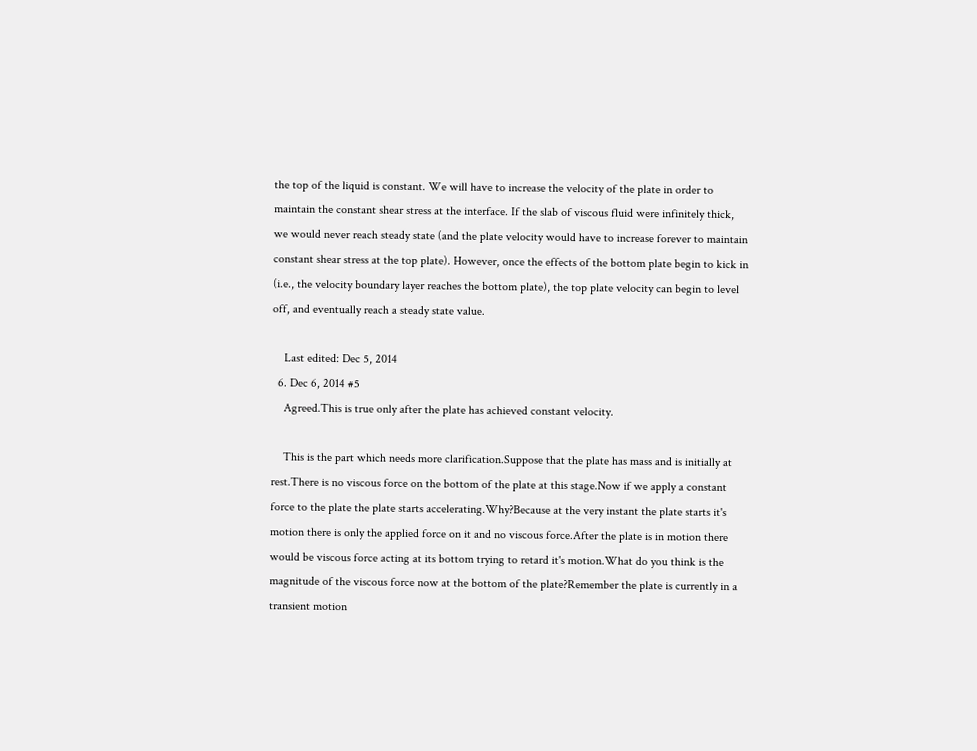the top of the liquid is constant. We will have to increase the velocity of the plate in order to maintain the constant shear stress at the interface. If the slab of viscous fluid were infinitely thick, we would never reach steady state (and the plate velocity would have to increase forever to maintain constant shear stress at the top plate). However, once the effects of the bottom plate begin to kick in (i.e., the velocity boundary layer reaches the bottom plate), the top plate velocity can begin to level off, and eventually reach a steady state value.

    Last edited: Dec 5, 2014
  6. Dec 6, 2014 #5
    Agreed.This is true only after the plate has achieved constant velocity.

    This is the part which needs more clarification.Suppose that the plate has mass and is initially at rest.There is no viscous force on the bottom of the plate at this stage.Now if we apply a constant force to the plate the plate starts accelerating.Why?Because at the very instant the plate starts it's motion there is only the applied force on it and no viscous force.After the plate is in motion there would be viscous force acting at its bottom trying to retard it's motion.What do you think is the magnitude of the viscous force now at the bottom of the plate?Remember the plate is currently in a transient motion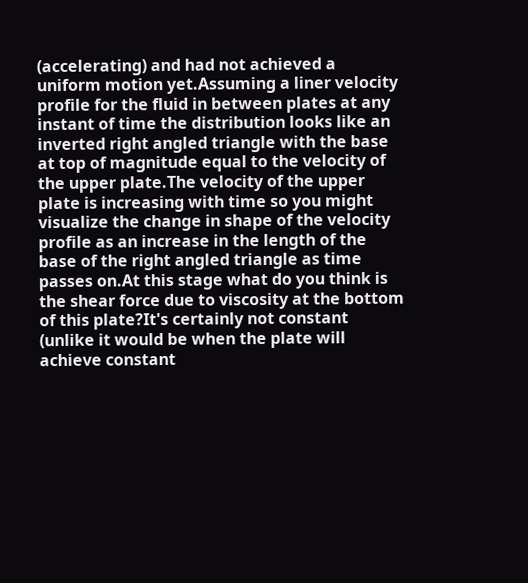(accelerating) and had not achieved a uniform motion yet.Assuming a liner velocity profile for the fluid in between plates at any instant of time the distribution looks like an inverted right angled triangle with the base at top of magnitude equal to the velocity of the upper plate.The velocity of the upper plate is increasing with time so you might visualize the change in shape of the velocity profile as an increase in the length of the base of the right angled triangle as time passes on.At this stage what do you think is the shear force due to viscosity at the bottom of this plate?It's certainly not constant (unlike it would be when the plate will achieve constant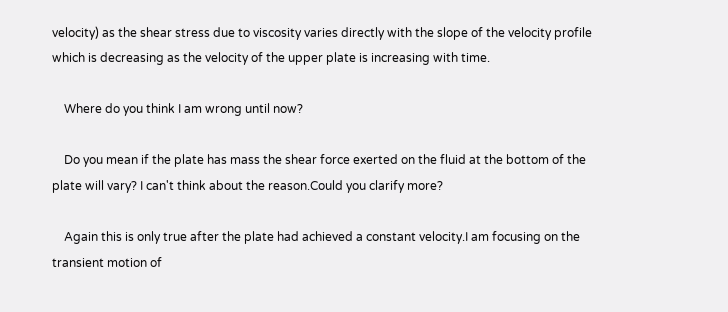velocity) as the shear stress due to viscosity varies directly with the slope of the velocity profile which is decreasing as the velocity of the upper plate is increasing with time.

    Where do you think I am wrong until now?

    Do you mean if the plate has mass the shear force exerted on the fluid at the bottom of the plate will vary? I can't think about the reason.Could you clarify more?

    Again this is only true after the plate had achieved a constant velocity.I am focusing on the transient motion of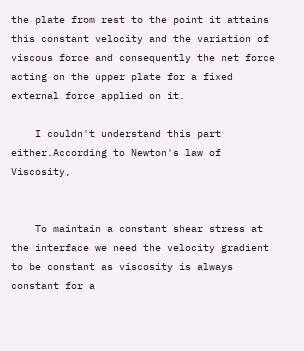the plate from rest to the point it attains this constant velocity and the variation of viscous force and consequently the net force acting on the upper plate for a fixed external force applied on it.

    I couldn't understand this part either.According to Newton's law of Viscosity,


    To maintain a constant shear stress at the interface we need the velocity gradient to be constant as viscosity is always constant for a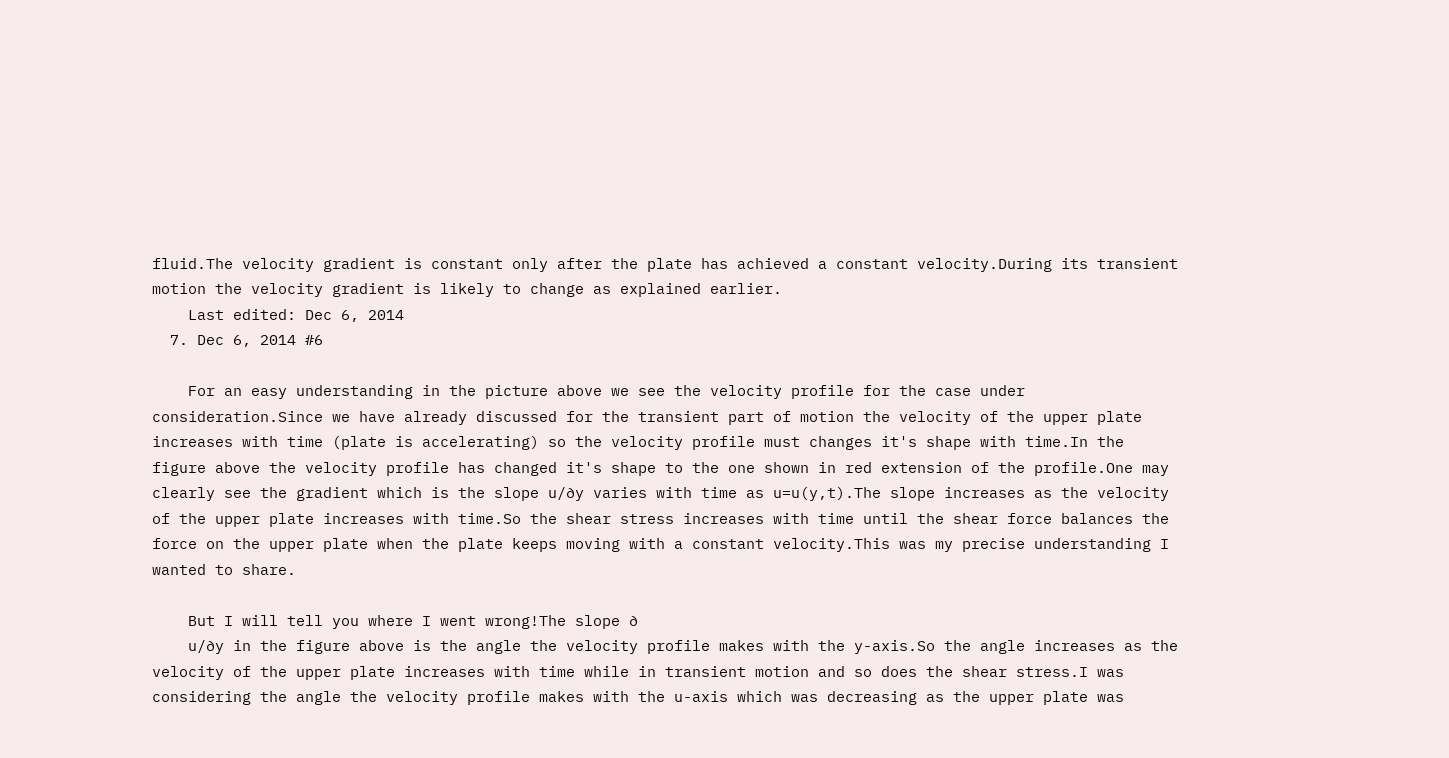fluid.The velocity gradient is constant only after the plate has achieved a constant velocity.During its transient motion the velocity gradient is likely to change as explained earlier.
    Last edited: Dec 6, 2014
  7. Dec 6, 2014 #6

    For an easy understanding in the picture above we see the velocity profile for the case under consideration.Since we have already discussed for the transient part of motion the velocity of the upper plate increases with time (plate is accelerating) so the velocity profile must changes it's shape with time.In the figure above the velocity profile has changed it's shape to the one shown in red extension of the profile.One may clearly see the gradient which is the slope u/∂y varies with time as u=u(y,t).The slope increases as the velocity of the upper plate increases with time.So the shear stress increases with time until the shear force balances the force on the upper plate when the plate keeps moving with a constant velocity.This was my precise understanding I wanted to share.

    But I will tell you where I went wrong!The slope ∂
    u/∂y in the figure above is the angle the velocity profile makes with the y-axis.So the angle increases as the velocity of the upper plate increases with time while in transient motion and so does the shear stress.I was considering the angle the velocity profile makes with the u-axis which was decreasing as the upper plate was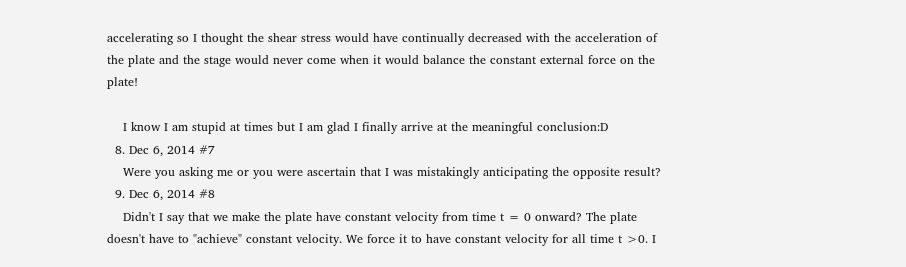accelerating so I thought the shear stress would have continually decreased with the acceleration of the plate and the stage would never come when it would balance the constant external force on the plate!

    I know I am stupid at times but I am glad I finally arrive at the meaningful conclusion:D
  8. Dec 6, 2014 #7
    Were you asking me or you were ascertain that I was mistakingly anticipating the opposite result?
  9. Dec 6, 2014 #8
    Didn't I say that we make the plate have constant velocity from time t = 0 onward? The plate doesn't have to "achieve" constant velocity. We force it to have constant velocity for all time t >0. I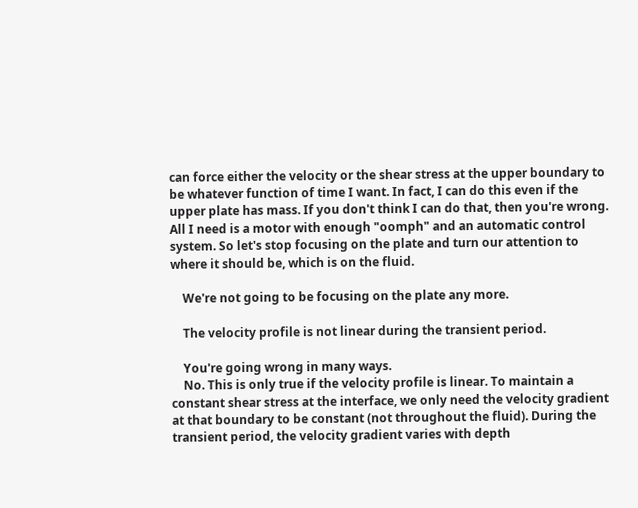can force either the velocity or the shear stress at the upper boundary to be whatever function of time I want. In fact, I can do this even if the upper plate has mass. If you don't think I can do that, then you're wrong. All I need is a motor with enough "oomph" and an automatic control system. So let's stop focusing on the plate and turn our attention to where it should be, which is on the fluid.

    We're not going to be focusing on the plate any more.

    The velocity profile is not linear during the transient period.

    You're going wrong in many ways.
    No. This is only true if the velocity profile is linear. To maintain a constant shear stress at the interface, we only need the velocity gradient at that boundary to be constant (not throughout the fluid). During the transient period, the velocity gradient varies with depth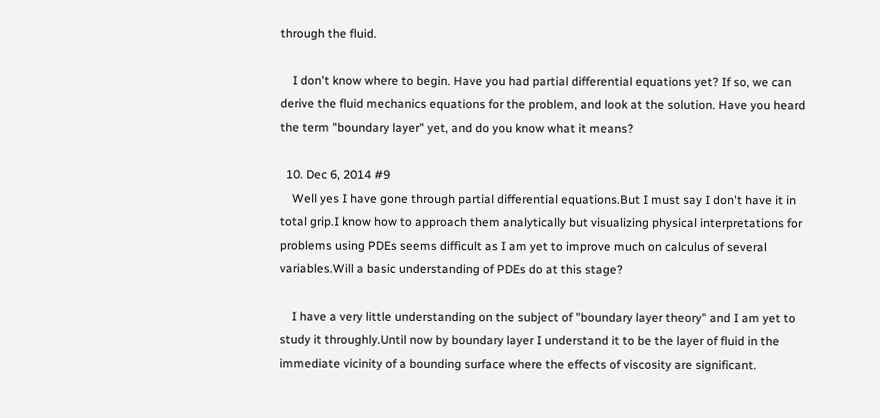through the fluid.

    I don't know where to begin. Have you had partial differential equations yet? If so, we can derive the fluid mechanics equations for the problem, and look at the solution. Have you heard the term "boundary layer" yet, and do you know what it means?

  10. Dec 6, 2014 #9
    Well yes I have gone through partial differential equations.But I must say I don't have it in total grip.I know how to approach them analytically but visualizing physical interpretations for problems using PDEs seems difficult as I am yet to improve much on calculus of several variables.Will a basic understanding of PDEs do at this stage?

    I have a very little understanding on the subject of "boundary layer theory" and I am yet to study it throughly.Until now by boundary layer I understand it to be the layer of fluid in the immediate vicinity of a bounding surface where the effects of viscosity are significant.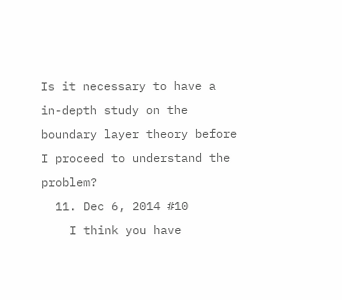Is it necessary to have a in-depth study on the boundary layer theory before I proceed to understand the problem?
  11. Dec 6, 2014 #10
    I think you have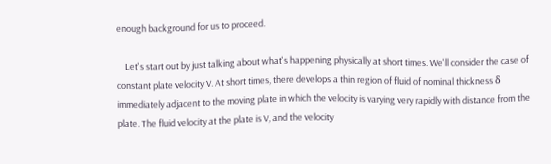enough background for us to proceed.

    Let's start out by just talking about what's happening physically at short times. We'll consider the case of constant plate velocity V. At short times, there develops a thin region of fluid of nominal thickness δ immediately adjacent to the moving plate in which the velocity is varying very rapidly with distance from the plate. The fluid velocity at the plate is V, and the velocity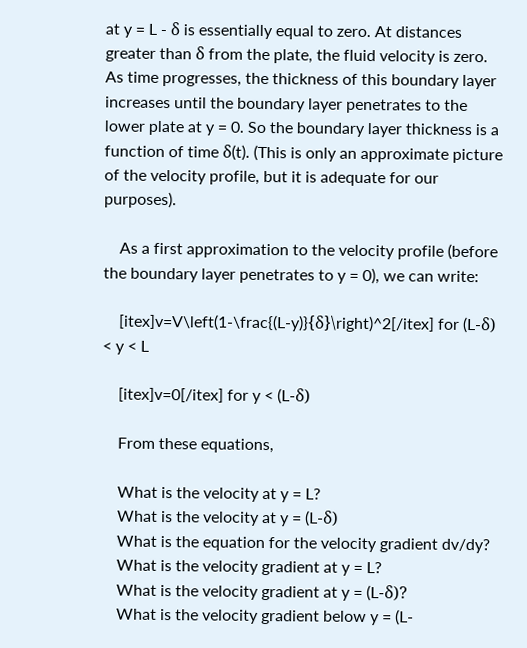at y = L - δ is essentially equal to zero. At distances greater than δ from the plate, the fluid velocity is zero. As time progresses, the thickness of this boundary layer increases until the boundary layer penetrates to the lower plate at y = 0. So the boundary layer thickness is a function of time δ(t). (This is only an approximate picture of the velocity profile, but it is adequate for our purposes).

    As a first approximation to the velocity profile (before the boundary layer penetrates to y = 0), we can write:

    [itex]v=V\left(1-\frac{(L-y)}{δ}\right)^2[/itex] for (L-δ) < y < L

    [itex]v=0[/itex] for y < (L-δ)

    From these equations,

    What is the velocity at y = L?
    What is the velocity at y = (L-δ)
    What is the equation for the velocity gradient dv/dy?
    What is the velocity gradient at y = L?
    What is the velocity gradient at y = (L-δ)?
    What is the velocity gradient below y = (L-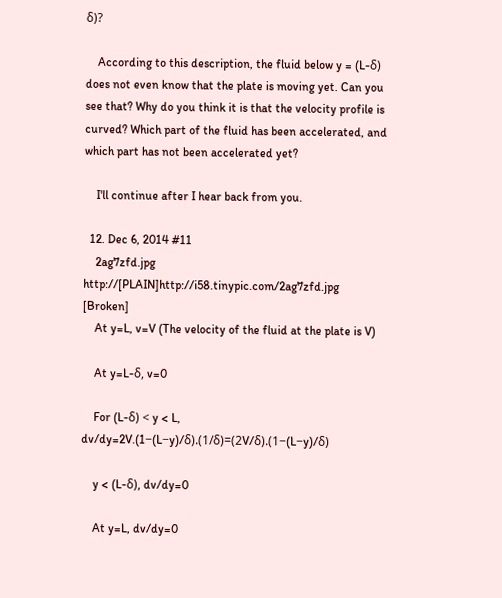δ)?

    According to this description, the fluid below y = (L-δ) does not even know that the plate is moving yet. Can you see that? Why do you think it is that the velocity profile is curved? Which part of the fluid has been accelerated, and which part has not been accelerated yet?

    I'll continue after I hear back from you.

  12. Dec 6, 2014 #11
    2ag7zfd.jpg http://[PLAIN]http://i58.tinypic.com/2ag7zfd.jpg [Broken]
    At y=L, v=V (The velocity of the fluid at the plate is V)

    At y=L-δ, v=0

    For (L-δ) < y < L, dv/dy=2V.(1−(L−y)/δ).(1/δ)=(2V/δ).(1−(L−y)/δ)

    y < (L-δ), dv/dy=0

    At y=L, dv/dy=0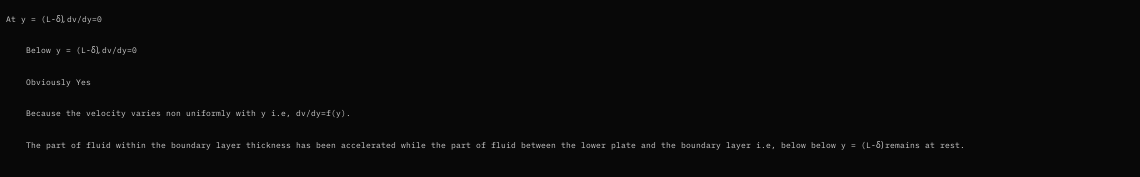At y = (L-δ), dv/dy=0

    Below y = (L-δ), dv/dy=0

    Obviously Yes

    Because the velocity varies non uniformly with y i.e, dv/dy=f(y).

    The part of fluid within the boundary layer thickness has been accelerated while the part of fluid between the lower plate and the boundary layer i.e, below below y = (L-δ) remains at rest.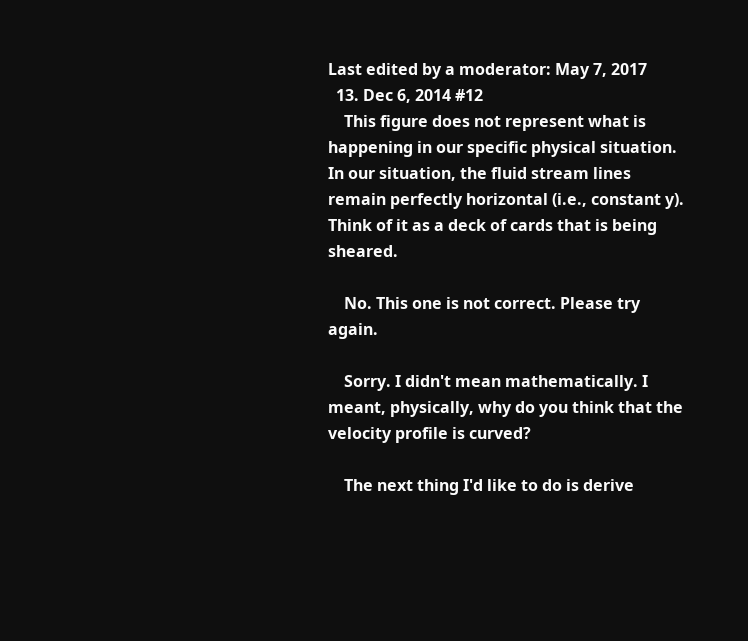Last edited by a moderator: May 7, 2017
  13. Dec 6, 2014 #12
    This figure does not represent what is happening in our specific physical situation. In our situation, the fluid stream lines remain perfectly horizontal (i.e., constant y). Think of it as a deck of cards that is being sheared.

    No. This one is not correct. Please try again.

    Sorry. I didn't mean mathematically. I meant, physically, why do you think that the velocity profile is curved?

    The next thing I'd like to do is derive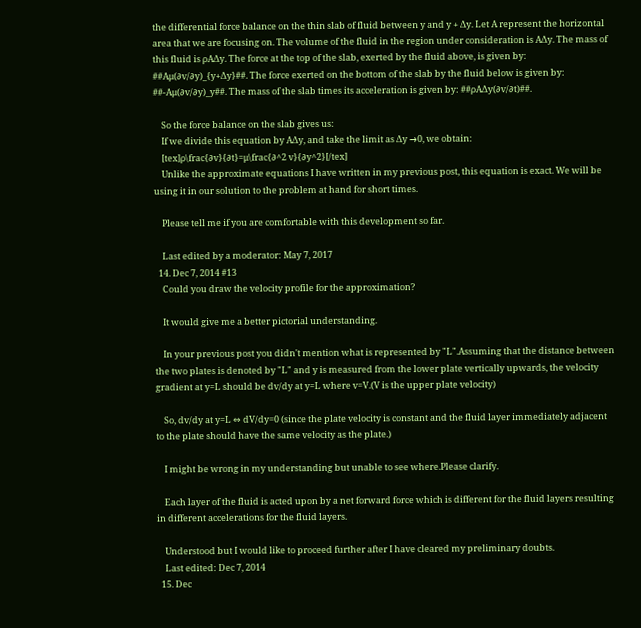the differential force balance on the thin slab of fluid between y and y + Δy. Let A represent the horizontal area that we are focusing on. The volume of the fluid in the region under consideration is AΔy. The mass of this fluid is ρAΔy. The force at the top of the slab, exerted by the fluid above, is given by: ##Aμ(∂v/∂y)_{y+Δy}##. The force exerted on the bottom of the slab by the fluid below is given by: ##-Aμ(∂v/∂y)_y##. The mass of the slab times its acceleration is given by: ##ρAΔy(∂v/∂t)##.

    So the force balance on the slab gives us:
    If we divide this equation by AΔy, and take the limit as Δy →0, we obtain:
    [tex]ρ\frac{∂v}{∂t}=μ\frac{∂^2 v}{∂y^2}[/tex]
    Unlike the approximate equations I have written in my previous post, this equation is exact. We will be using it in our solution to the problem at hand for short times.

    Please tell me if you are comfortable with this development so far.

    Last edited by a moderator: May 7, 2017
  14. Dec 7, 2014 #13
    Could you draw the velocity profile for the approximation?

    It would give me a better pictorial understanding.

    In your previous post you didn't mention what is represented by "L".Assuming that the distance between the two plates is denoted by "L" and y is measured from the lower plate vertically upwards, the velocity gradient at y=L should be dv/dy at y=L where v=V.(V is the upper plate velocity)

    So, dv/dy at y=L ⇔ dV/dy=0 (since the plate velocity is constant and the fluid layer immediately adjacent to the plate should have the same velocity as the plate.)

    I might be wrong in my understanding but unable to see where.Please clarify.

    Each layer of the fluid is acted upon by a net forward force which is different for the fluid layers resulting in different accelerations for the fluid layers.

    Understood but I would like to proceed further after I have cleared my preliminary doubts.
    Last edited: Dec 7, 2014
  15. Dec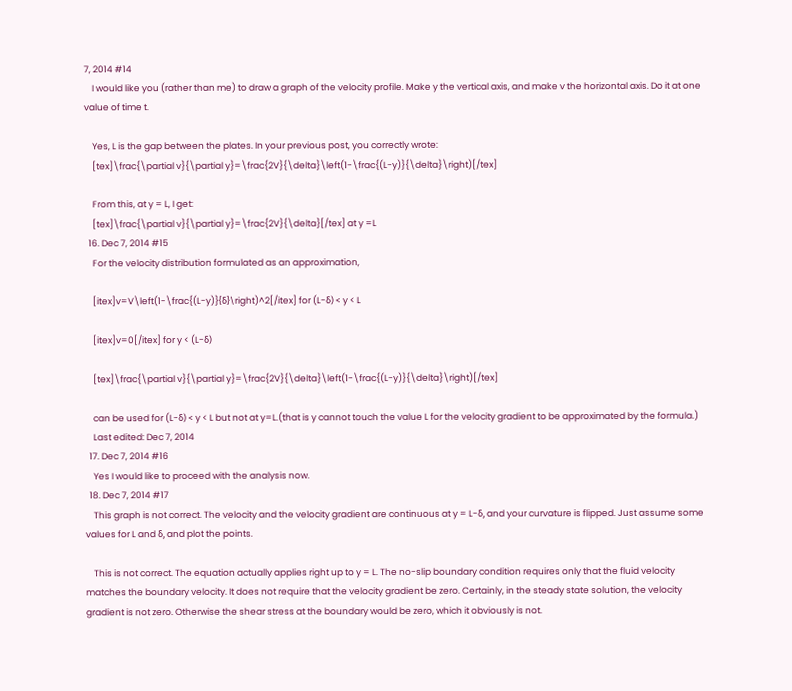7, 2014 #14
    I would like you (rather than me) to draw a graph of the velocity profile. Make y the vertical axis, and make v the horizontal axis. Do it at one value of time t.

    Yes, L is the gap between the plates. In your previous post, you correctly wrote:
    [tex]\frac{\partial v}{\partial y}=\frac{2V}{\delta}\left(1-\frac{(L-y)}{\delta}\right)[/tex]

    From this, at y = L, I get:
    [tex]\frac{\partial v}{\partial y}=\frac{2V}{\delta}[/tex] at y =L
  16. Dec 7, 2014 #15
    For the velocity distribution formulated as an approximation,

    [itex]v=V\left(1-\frac{(L-y)}{δ}\right)^2[/itex] for (L-δ) < y < L

    [itex]v=0[/itex] for y < (L-δ)

    [tex]\frac{\partial v}{\partial y}=\frac{2V}{\delta}\left(1-\frac{(L-y)}{\delta}\right)[/tex]

    can be used for (L-δ) < y < L but not at y=L.(that is y cannot touch the value L for the velocity gradient to be approximated by the formula.)
    Last edited: Dec 7, 2014
  17. Dec 7, 2014 #16
    Yes I would like to proceed with the analysis now.
  18. Dec 7, 2014 #17
    This graph is not correct. The velocity and the velocity gradient are continuous at y = L-δ, and your curvature is flipped. Just assume some values for L and δ, and plot the points.

    This is not correct. The equation actually applies right up to y = L. The no-slip boundary condition requires only that the fluid velocity matches the boundary velocity. It does not require that the velocity gradient be zero. Certainly, in the steady state solution, the velocity gradient is not zero. Otherwise the shear stress at the boundary would be zero, which it obviously is not.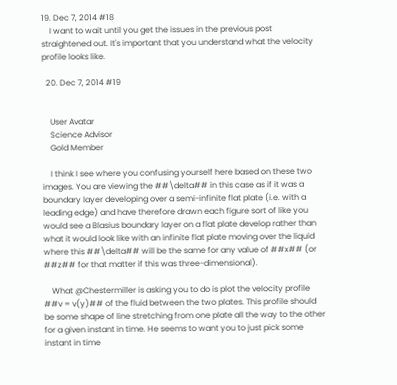19. Dec 7, 2014 #18
    I want to wait until you get the issues in the previous post straightened out. It's important that you understand what the velocity profile looks like.

  20. Dec 7, 2014 #19


    User Avatar
    Science Advisor
    Gold Member

    I think I see where you confusing yourself here based on these two images. You are viewing the ##\delta## in this case as if it was a boundary layer developing over a semi-infinite flat plate (i.e. with a leading edge) and have therefore drawn each figure sort of like you would see a Blasius boundary layer on a flat plate develop rather than what it would look like with an infinite flat plate moving over the liquid where this ##\delta## will be the same for any value of ##x## (or ##z## for that matter if this was three-dimensional).

    What @Chestermiller is asking you to do is plot the velocity profile ##v = v(y)## of the fluid between the two plates. This profile should be some shape of line stretching from one plate all the way to the other for a given instant in time. He seems to want you to just pick some instant in time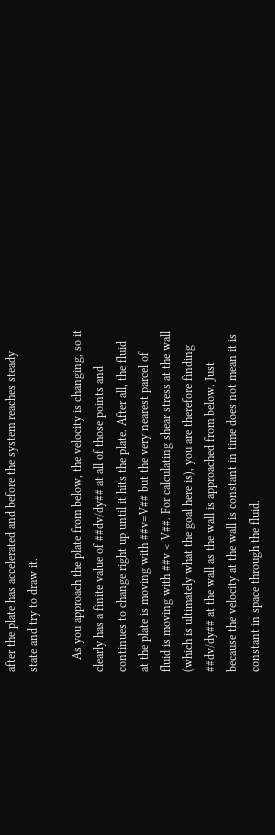after the plate has accelerated and before the system reaches steady state and try to draw it.

    As you approach the plate from below, the velocity is changing, so it clearly has a finite value of ##dv/dy## at all of those points and continues to change right up until it hits the plate. After all, the fluid at the plate is moving with ##v=V## but the very nearest parcel of fluid is moving with ##v < V##. For calculating shear stress at the wall (which is ultimately what the goal here is), you are therefore finding ##dv/dy## at the wall as the wall is approached from below. Just because the velocity at the wall is constant in time does not mean it is constant in space through the fluid.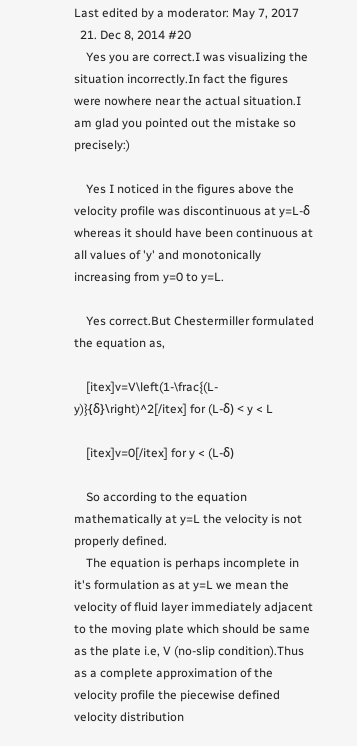Last edited by a moderator: May 7, 2017
  21. Dec 8, 2014 #20
    Yes you are correct.I was visualizing the situation incorrectly.In fact the figures were nowhere near the actual situation.I am glad you pointed out the mistake so precisely:)

    Yes I noticed in the figures above the velocity profile was discontinuous at y=L-δ whereas it should have been continuous at all values of 'y' and monotonically increasing from y=0 to y=L.

    Yes correct.But Chestermiller formulated the equation as,

    [itex]v=V\left(1-\frac{(L-y)}{δ}\right)^2[/itex] for (L-δ) < y < L

    [itex]v=0[/itex] for y < (L-δ)

    So according to the equation mathematically at y=L the velocity is not properly defined.
    The equation is perhaps incomplete in it's formulation as at y=L we mean the velocity of fluid layer immediately adjacent to the moving plate which should be same as the plate i.e, V (no-slip condition).Thus as a complete approximation of the velocity profile the piecewise defined velocity distribution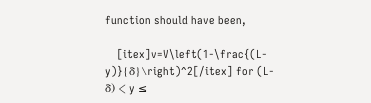function should have been,

    [itex]v=V\left(1-\frac{(L-y)}{δ}\right)^2[/itex] for (L-δ) < y ≤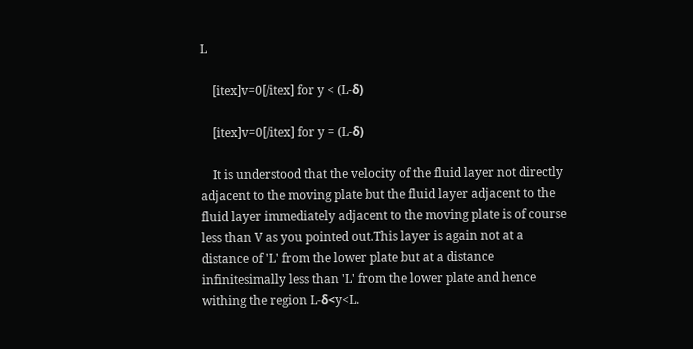L

    [itex]v=0[/itex] for y < (L-δ)

    [itex]v=0[/itex] for y = (L-δ)

    It is understood that the velocity of the fluid layer not directly adjacent to the moving plate but the fluid layer adjacent to the fluid layer immediately adjacent to the moving plate is of course less than V as you pointed out.This layer is again not at a distance of 'L' from the lower plate but at a distance infinitesimally less than 'L' from the lower plate and hence withing the region L-δ<y<L.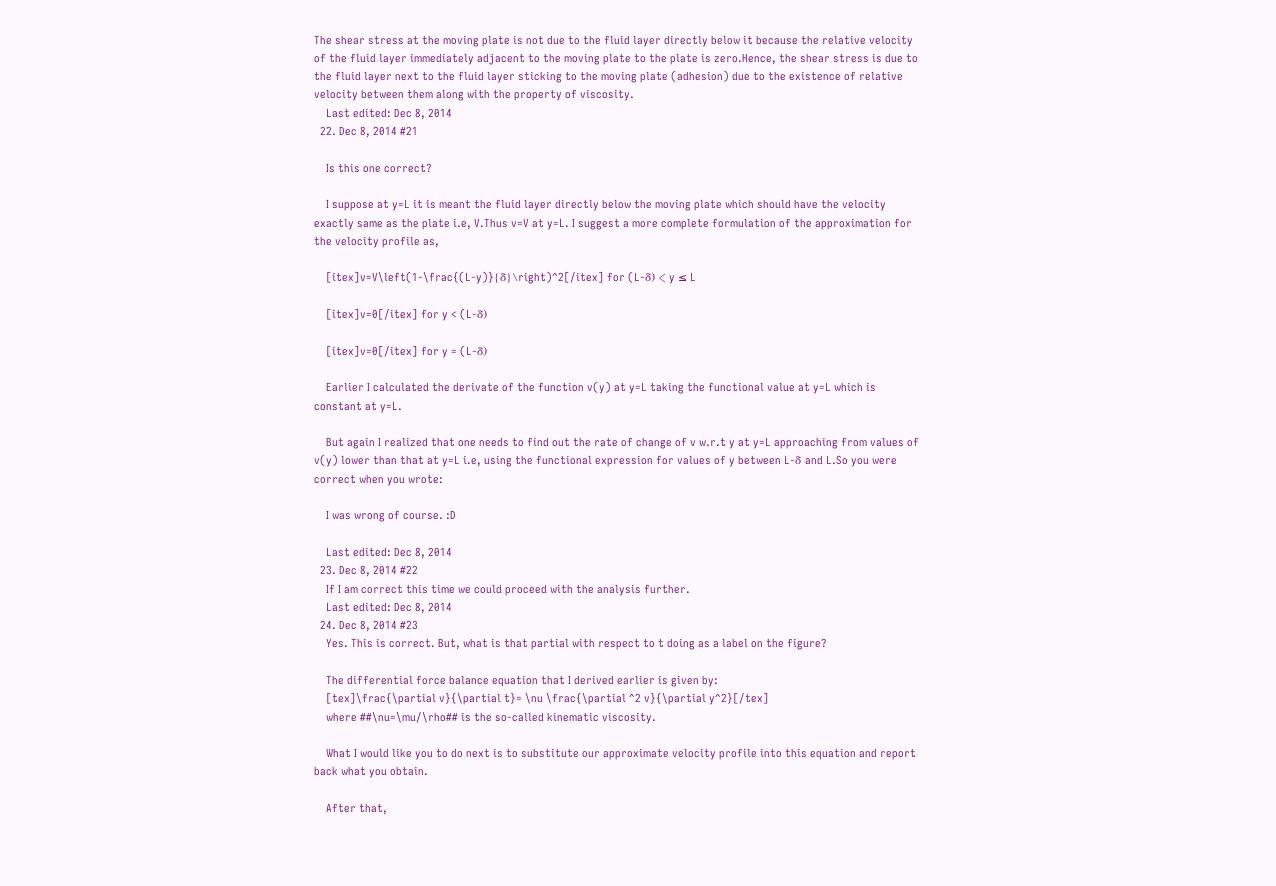The shear stress at the moving plate is not due to the fluid layer directly below it because the relative velocity of the fluid layer immediately adjacent to the moving plate to the plate is zero.Hence, the shear stress is due to the fluid layer next to the fluid layer sticking to the moving plate (adhesion) due to the existence of relative velocity between them along with the property of viscosity.
    Last edited: Dec 8, 2014
  22. Dec 8, 2014 #21

    Is this one correct?

    I suppose at y=L it is meant the fluid layer directly below the moving plate which should have the velocity exactly same as the plate i.e, V.Thus v=V at y=L. I suggest a more complete formulation of the approximation for the velocity profile as,

    [itex]v=V\left(1-\frac{(L-y)}{δ}\right)^2[/itex] for (L-δ) < y ≤ L

    [itex]v=0[/itex] for y < (L-δ)

    [itex]v=0[/itex] for y = (L-δ)

    Earlier I calculated the derivate of the function v(y) at y=L taking the functional value at y=L which is constant at y=L.

    But again I realized that one needs to find out the rate of change of v w.r.t y at y=L approaching from values of v(y) lower than that at y=L i.e, using the functional expression for values of y between L-δ and L.So you were correct when you wrote:

    I was wrong of course. :D

    Last edited: Dec 8, 2014
  23. Dec 8, 2014 #22
    If I am correct this time we could proceed with the analysis further.
    Last edited: Dec 8, 2014
  24. Dec 8, 2014 #23
    Yes. This is correct. But, what is that partial with respect to t doing as a label on the figure?

    The differential force balance equation that I derived earlier is given by:
    [tex]\frac{\partial v}{\partial t}= \nu \frac{\partial ^2 v}{\partial y^2}[/tex]
    where ##\nu=\mu/\rho## is the so-called kinematic viscosity.

    What I would like you to do next is to substitute our approximate velocity profile into this equation and report back what you obtain.

    After that,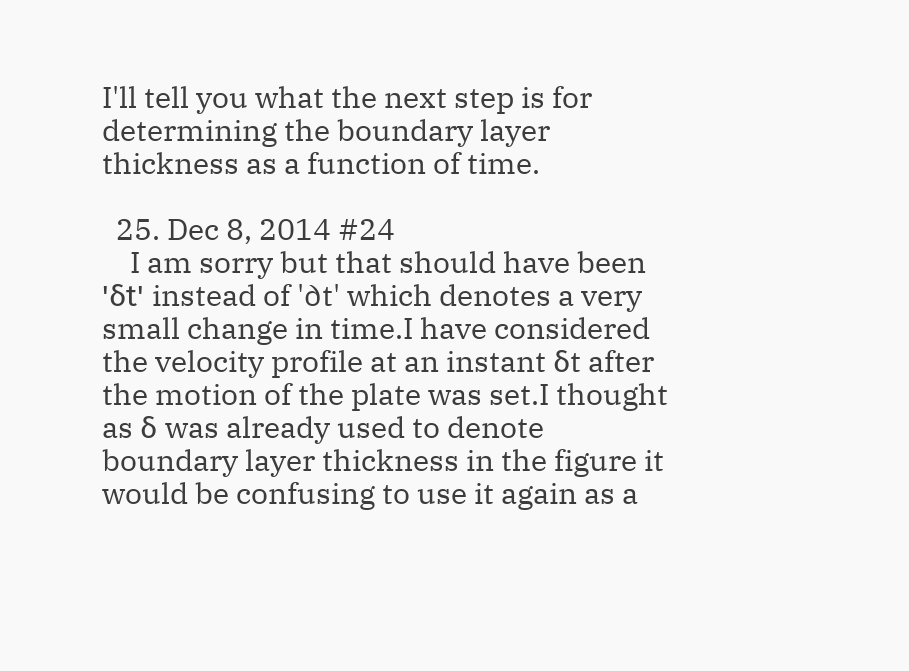I'll tell you what the next step is for determining the boundary layer thickness as a function of time.

  25. Dec 8, 2014 #24
    I am sorry but that should have been 'δt' instead of '∂t' which denotes a very small change in time.I have considered the velocity profile at an instant δt after the motion of the plate was set.I thought as δ was already used to denote boundary layer thickness in the figure it would be confusing to use it again as a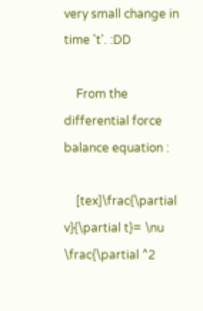very small change in time 't'. :DD

    From the differential force balance equation :

    [tex]\frac{\partial v}{\partial t}= \nu \frac{\partial ^2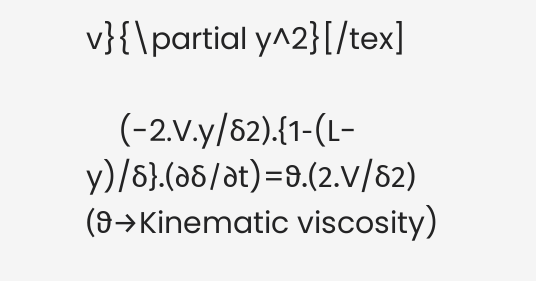v}{\partial y^2}[/tex]

    (-2.V.y/δ2).{1-(L-y)/δ}.(∂δ/∂t)=ϑ.(2.V/δ2) (ϑ→Kinematic viscosity)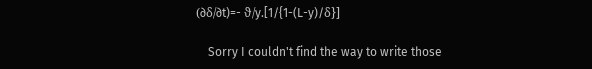(∂δ/∂t)=- ϑ/y.[1/{1-(L-y)/δ}]

    Sorry I couldn't find the way to write those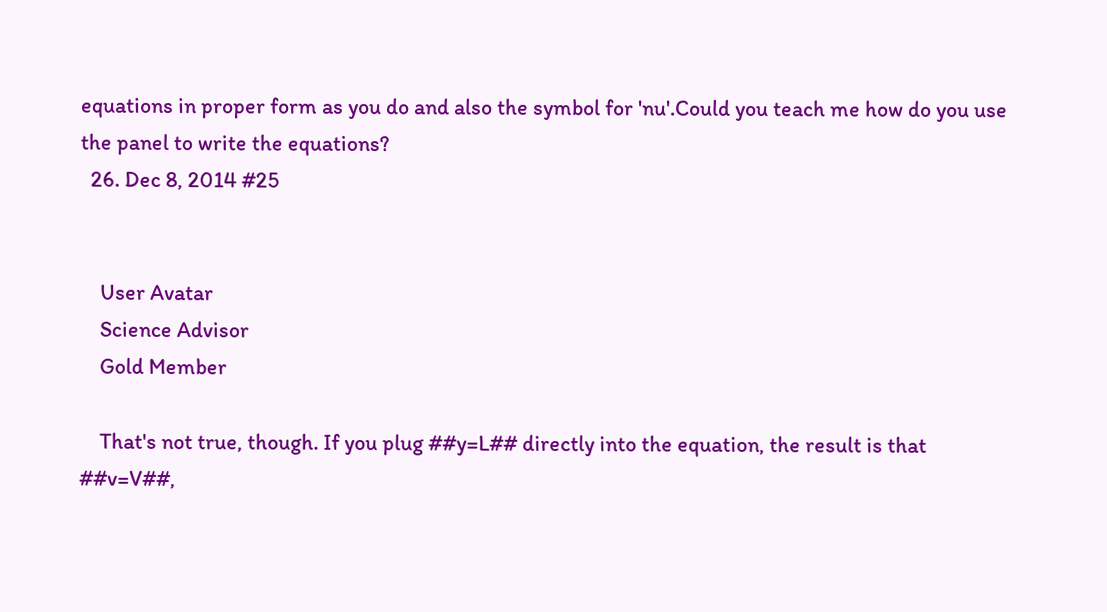equations in proper form as you do and also the symbol for 'nu'.Could you teach me how do you use the panel to write the equations?
  26. Dec 8, 2014 #25


    User Avatar
    Science Advisor
    Gold Member

    That's not true, though. If you plug ##y=L## directly into the equation, the result is that ##v=V##,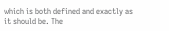which is both defined and exactly as it should be. The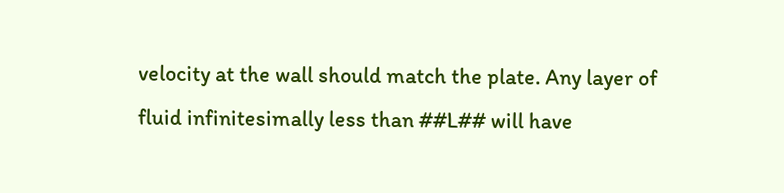velocity at the wall should match the plate. Any layer of fluid infinitesimally less than ##L## will have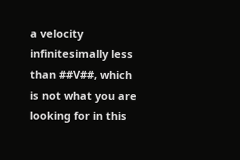a velocity infinitesimally less than ##V##, which is not what you are looking for in this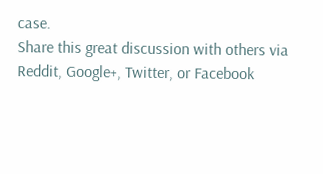case.
Share this great discussion with others via Reddit, Google+, Twitter, or Facebook